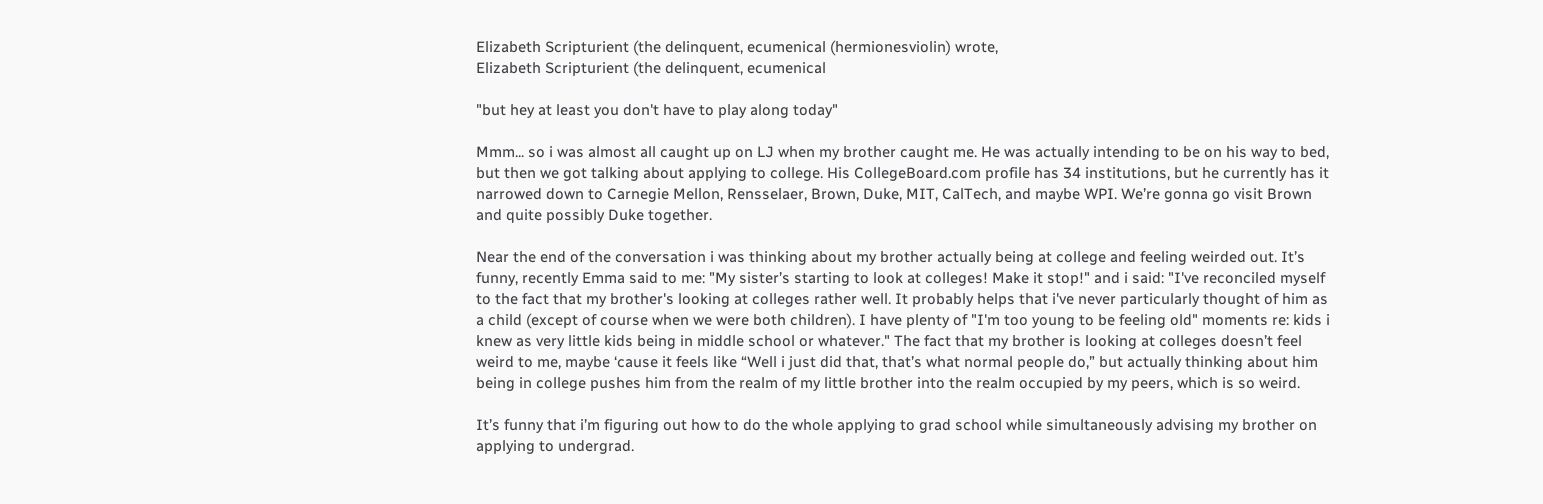Elizabeth Scripturient (the delinquent, ecumenical (hermionesviolin) wrote,
Elizabeth Scripturient (the delinquent, ecumenical

"but hey at least you don't have to play along today"

Mmm... so i was almost all caught up on LJ when my brother caught me. He was actually intending to be on his way to bed, but then we got talking about applying to college. His CollegeBoard.com profile has 34 institutions, but he currently has it narrowed down to Carnegie Mellon, Rensselaer, Brown, Duke, MIT, CalTech, and maybe WPI. We’re gonna go visit Brown and quite possibly Duke together.

Near the end of the conversation i was thinking about my brother actually being at college and feeling weirded out. It’s funny, recently Emma said to me: "My sister’s starting to look at colleges! Make it stop!" and i said: "I've reconciled myself to the fact that my brother's looking at colleges rather well. It probably helps that i've never particularly thought of him as a child (except of course when we were both children). I have plenty of "I'm too young to be feeling old" moments re: kids i knew as very little kids being in middle school or whatever." The fact that my brother is looking at colleges doesn’t feel weird to me, maybe ‘cause it feels like “Well i just did that, that’s what normal people do,” but actually thinking about him being in college pushes him from the realm of my little brother into the realm occupied by my peers, which is so weird.

It’s funny that i’m figuring out how to do the whole applying to grad school while simultaneously advising my brother on applying to undergrad.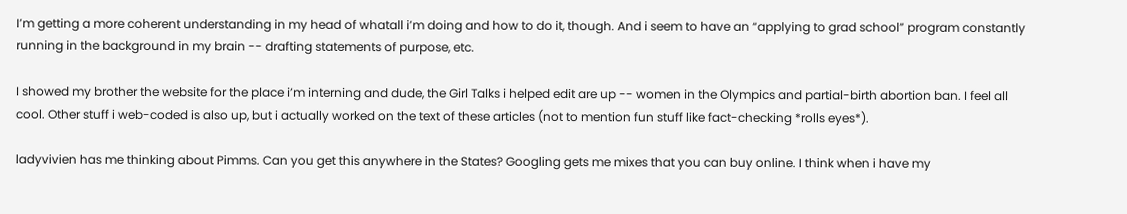I’m getting a more coherent understanding in my head of whatall i’m doing and how to do it, though. And i seem to have an “applying to grad school” program constantly running in the background in my brain -- drafting statements of purpose, etc.

I showed my brother the website for the place i’m interning and dude, the Girl Talks i helped edit are up -- women in the Olympics and partial-birth abortion ban. I feel all cool. Other stuff i web-coded is also up, but i actually worked on the text of these articles (not to mention fun stuff like fact-checking *rolls eyes*).

ladyvivien has me thinking about Pimms. Can you get this anywhere in the States? Googling gets me mixes that you can buy online. I think when i have my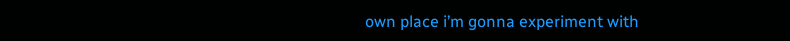own place i’m gonna experiment with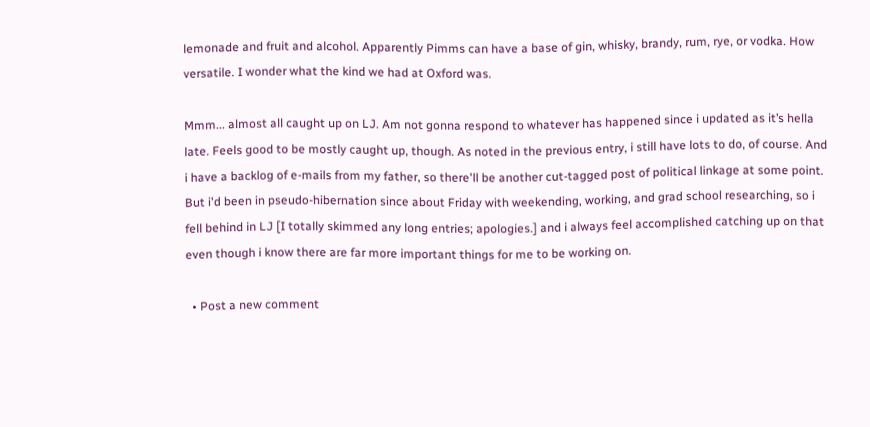lemonade and fruit and alcohol. Apparently Pimms can have a base of gin, whisky, brandy, rum, rye, or vodka. How versatile. I wonder what the kind we had at Oxford was.

Mmm... almost all caught up on LJ. Am not gonna respond to whatever has happened since i updated as it’s hella late. Feels good to be mostly caught up, though. As noted in the previous entry, i still have lots to do, of course. And i have a backlog of e-mails from my father, so there'll be another cut-tagged post of political linkage at some point. But i'd been in pseudo-hibernation since about Friday with weekending, working, and grad school researching, so i fell behind in LJ [I totally skimmed any long entries; apologies.] and i always feel accomplished catching up on that even though i know there are far more important things for me to be working on.

  • Post a new comment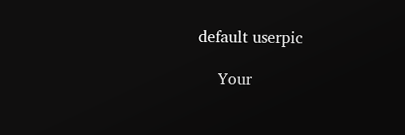default userpic

    Your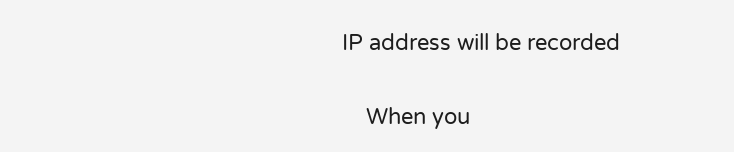IP address will be recorded

    When you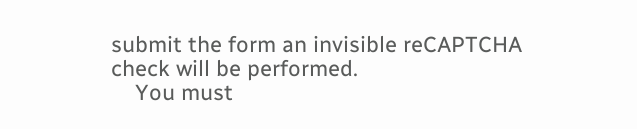submit the form an invisible reCAPTCHA check will be performed.
    You must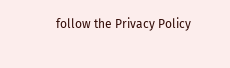follow the Privacy Policy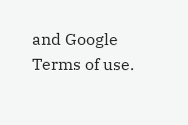and Google Terms of use.